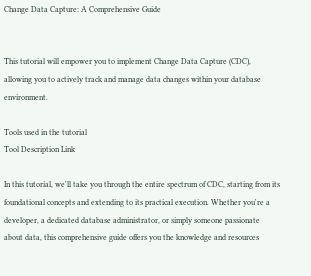Change Data Capture: A Comprehensive Guide


This tutorial will empower you to implement Change Data Capture (CDC), allowing you to actively track and manage data changes within your database environment.

Tools used in the tutorial
Tool Description Link

In this tutorial, we'll take you through the entire spectrum of CDC, starting from its foundational concepts and extending to its practical execution. Whether you're a developer, a dedicated database administrator, or simply someone passionate about data, this comprehensive guide offers you the knowledge and resources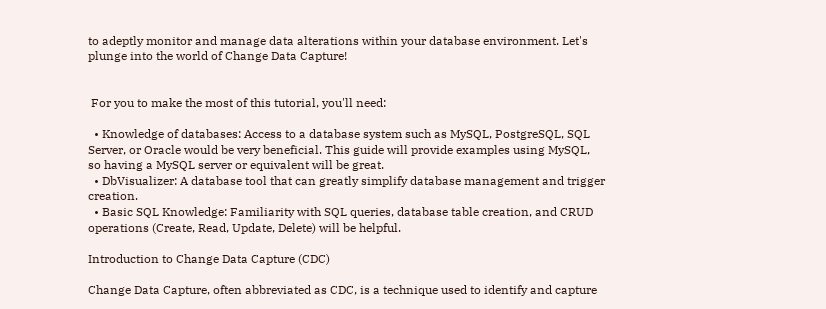to adeptly monitor and manage data alterations within your database environment. Let's plunge into the world of Change Data Capture!


 For you to make the most of this tutorial, you'll need:

  • Knowledge of databases: Access to a database system such as MySQL, PostgreSQL, SQL Server, or Oracle would be very beneficial. This guide will provide examples using MySQL, so having a MySQL server or equivalent will be great.
  • DbVisualizer: A database tool that can greatly simplify database management and trigger creation.
  • Basic SQL Knowledge: Familiarity with SQL queries, database table creation, and CRUD operations (Create, Read, Update, Delete) will be helpful.

Introduction to Change Data Capture (CDC)

Change Data Capture, often abbreviated as CDC, is a technique used to identify and capture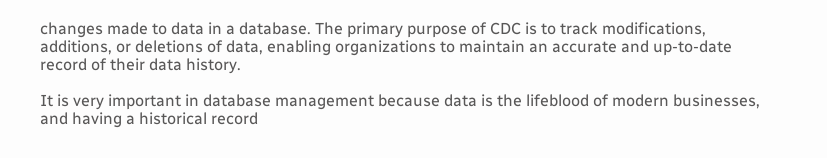changes made to data in a database. The primary purpose of CDC is to track modifications, additions, or deletions of data, enabling organizations to maintain an accurate and up-to-date record of their data history.

It is very important in database management because data is the lifeblood of modern businesses, and having a historical record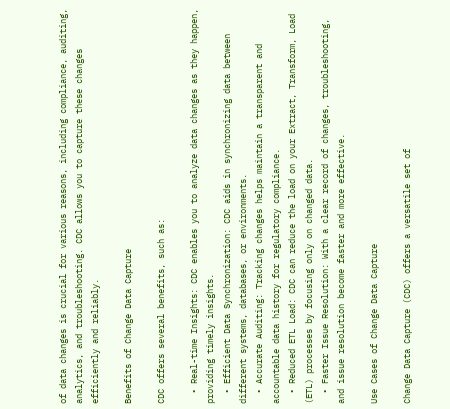of data changes is crucial for various reasons, including compliance, auditing, analytics, and troubleshooting. CDC allows you to capture these changes efficiently and reliably.

Benefits of Change Data Capture

CDC offers several benefits, such as:

  • Real-time Insights: CDC enables you to analyze data changes as they happen, providing timely insights.
  • Efficient Data Synchronization: CDC aids in synchronizing data between different systems, databases, or environments.
  • Accurate Auditing: Tracking changes helps maintain a transparent and accountable data history for regulatory compliance.
  • Reduced ETL Load: CDC can reduce the load on your Extract, Transform, Load (ETL) processes by focusing only on changed data.
  • Faster Issue Resolution: With a clear record of changes, troubleshooting, and issue resolution become faster and more effective.

Use Cases of Change Data Capture

Change Data Capture (CDC) offers a versatile set of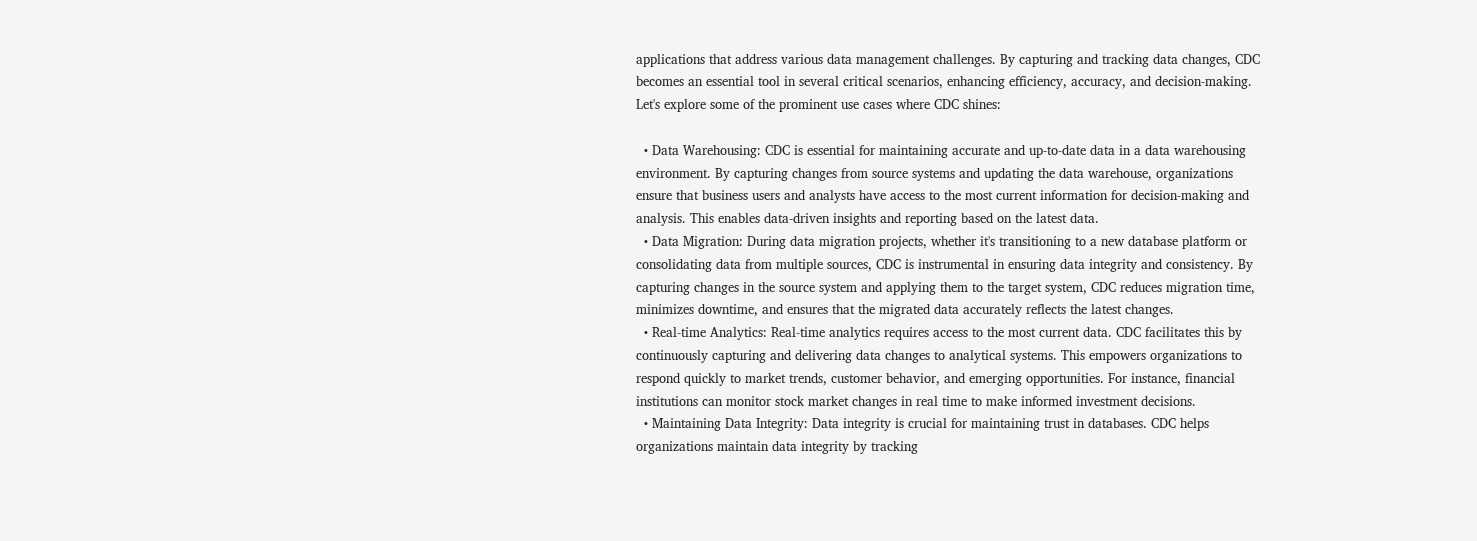applications that address various data management challenges. By capturing and tracking data changes, CDC becomes an essential tool in several critical scenarios, enhancing efficiency, accuracy, and decision-making. Let's explore some of the prominent use cases where CDC shines:

  • Data Warehousing: CDC is essential for maintaining accurate and up-to-date data in a data warehousing environment. By capturing changes from source systems and updating the data warehouse, organizations ensure that business users and analysts have access to the most current information for decision-making and analysis. This enables data-driven insights and reporting based on the latest data.
  • Data Migration: During data migration projects, whether it's transitioning to a new database platform or consolidating data from multiple sources, CDC is instrumental in ensuring data integrity and consistency. By capturing changes in the source system and applying them to the target system, CDC reduces migration time, minimizes downtime, and ensures that the migrated data accurately reflects the latest changes.
  • Real-time Analytics: Real-time analytics requires access to the most current data. CDC facilitates this by continuously capturing and delivering data changes to analytical systems. This empowers organizations to respond quickly to market trends, customer behavior, and emerging opportunities. For instance, financial institutions can monitor stock market changes in real time to make informed investment decisions.
  • Maintaining Data Integrity: Data integrity is crucial for maintaining trust in databases. CDC helps organizations maintain data integrity by tracking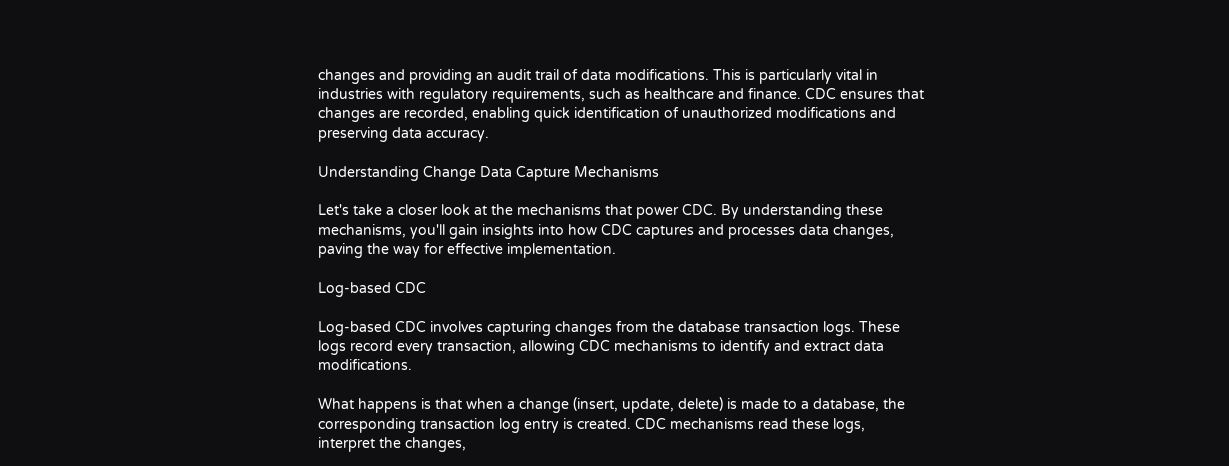changes and providing an audit trail of data modifications. This is particularly vital in industries with regulatory requirements, such as healthcare and finance. CDC ensures that changes are recorded, enabling quick identification of unauthorized modifications and preserving data accuracy.

Understanding Change Data Capture Mechanisms

Let's take a closer look at the mechanisms that power CDC. By understanding these mechanisms, you'll gain insights into how CDC captures and processes data changes, paving the way for effective implementation.

Log-based CDC

Log-based CDC involves capturing changes from the database transaction logs. These logs record every transaction, allowing CDC mechanisms to identify and extract data modifications.

What happens is that when a change (insert, update, delete) is made to a database, the corresponding transaction log entry is created. CDC mechanisms read these logs, interpret the changes,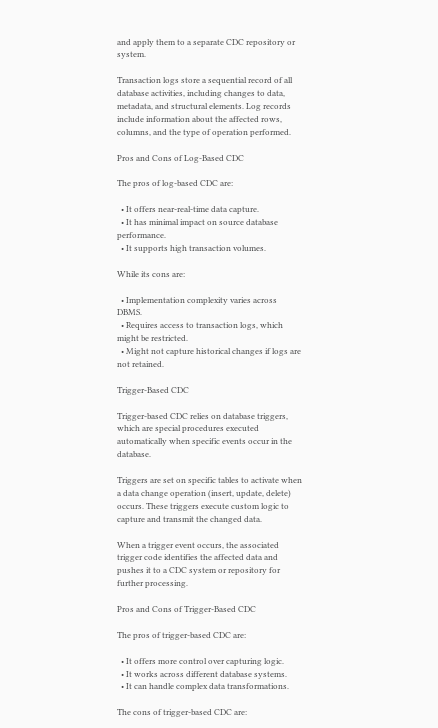and apply them to a separate CDC repository or system.

Transaction logs store a sequential record of all database activities, including changes to data, metadata, and structural elements. Log records include information about the affected rows, columns, and the type of operation performed.

Pros and Cons of Log-Based CDC

The pros of log-based CDC are:

  • It offers near-real-time data capture.
  • It has minimal impact on source database performance.
  • It supports high transaction volumes.

While its cons are:

  • Implementation complexity varies across DBMS.
  • Requires access to transaction logs, which might be restricted.
  • Might not capture historical changes if logs are not retained.

Trigger-Based CDC

Trigger-based CDC relies on database triggers, which are special procedures executed automatically when specific events occur in the database.

Triggers are set on specific tables to activate when a data change operation (insert, update, delete) occurs. These triggers execute custom logic to capture and transmit the changed data.

When a trigger event occurs, the associated trigger code identifies the affected data and pushes it to a CDC system or repository for further processing.

Pros and Cons of Trigger-Based CDC

The pros of trigger-based CDC are:

  • It offers more control over capturing logic.
  • It works across different database systems.
  • It can handle complex data transformations.

The cons of trigger-based CDC are: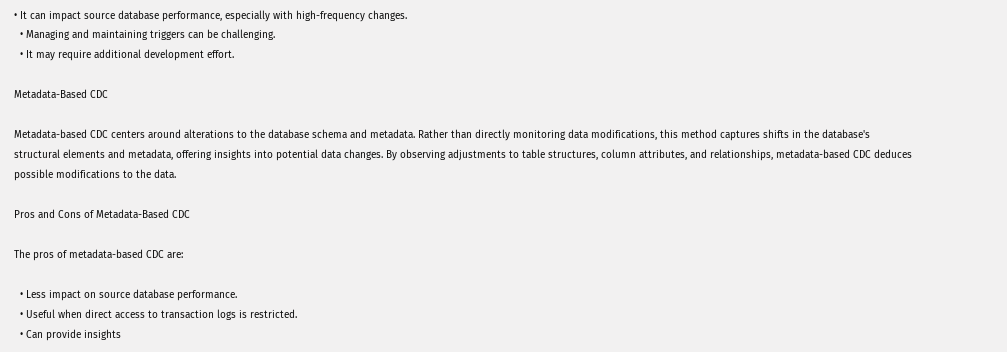• It can impact source database performance, especially with high-frequency changes.
  • Managing and maintaining triggers can be challenging.
  • It may require additional development effort.

Metadata-Based CDC

Metadata-based CDC centers around alterations to the database schema and metadata. Rather than directly monitoring data modifications, this method captures shifts in the database's structural elements and metadata, offering insights into potential data changes. By observing adjustments to table structures, column attributes, and relationships, metadata-based CDC deduces possible modifications to the data.

Pros and Cons of Metadata-Based CDC

The pros of metadata-based CDC are:

  • Less impact on source database performance.
  • Useful when direct access to transaction logs is restricted.
  • Can provide insights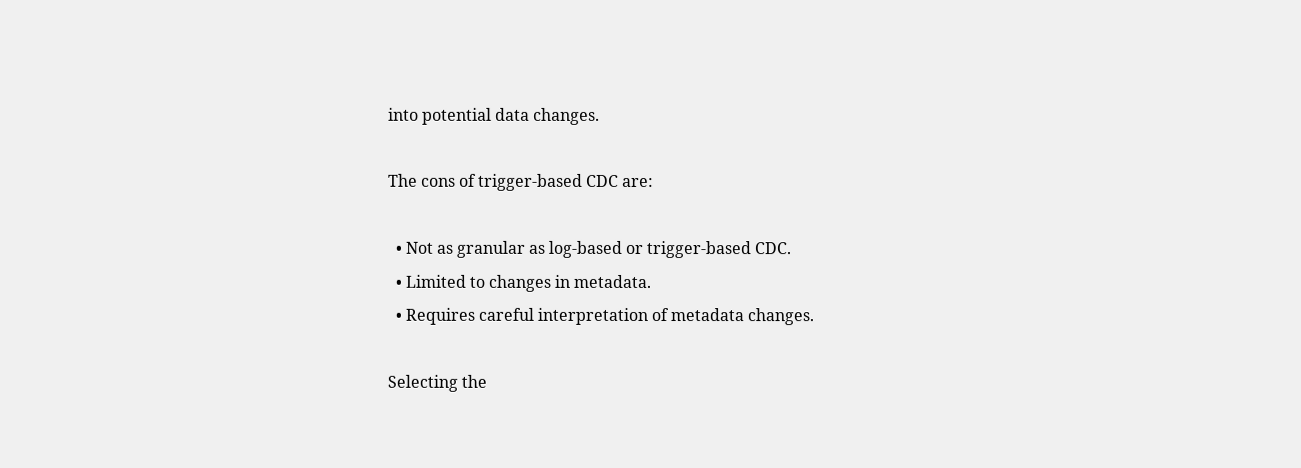into potential data changes.

The cons of trigger-based CDC are:

  • Not as granular as log-based or trigger-based CDC.
  • Limited to changes in metadata.
  • Requires careful interpretation of metadata changes.

Selecting the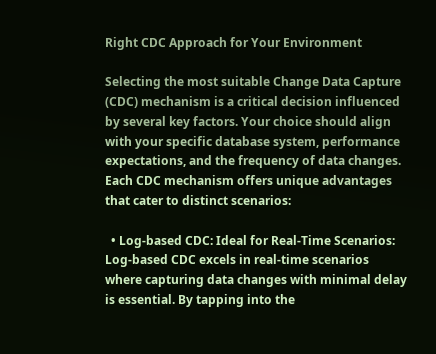Right CDC Approach for Your Environment

Selecting the most suitable Change Data Capture (CDC) mechanism is a critical decision influenced by several key factors. Your choice should align with your specific database system, performance expectations, and the frequency of data changes. Each CDC mechanism offers unique advantages that cater to distinct scenarios:

  • Log-based CDC: Ideal for Real-Time Scenarios: Log-based CDC excels in real-time scenarios where capturing data changes with minimal delay is essential. By tapping into the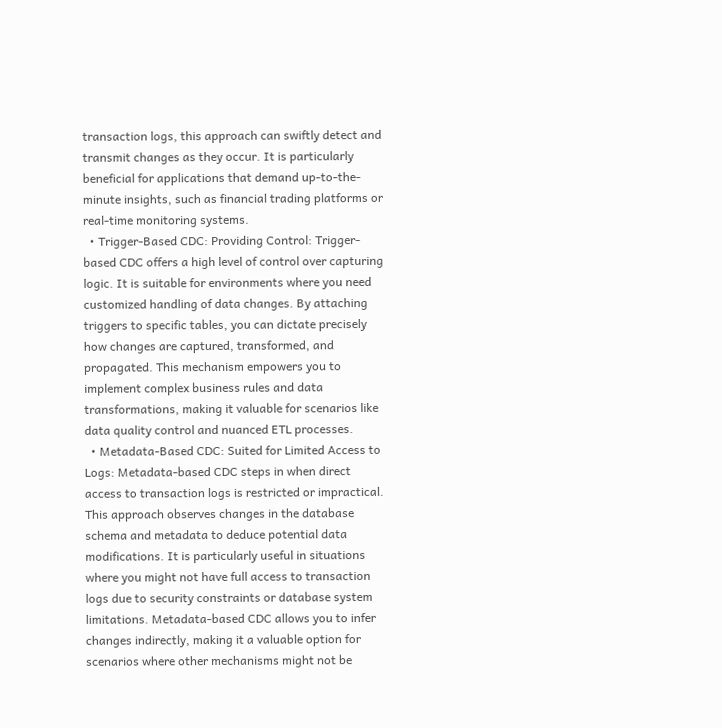transaction logs, this approach can swiftly detect and transmit changes as they occur. It is particularly beneficial for applications that demand up-to-the-minute insights, such as financial trading platforms or real-time monitoring systems.
  • Trigger-Based CDC: Providing Control: Trigger-based CDC offers a high level of control over capturing logic. It is suitable for environments where you need customized handling of data changes. By attaching triggers to specific tables, you can dictate precisely how changes are captured, transformed, and propagated. This mechanism empowers you to implement complex business rules and data transformations, making it valuable for scenarios like data quality control and nuanced ETL processes.
  • Metadata-Based CDC: Suited for Limited Access to Logs: Metadata-based CDC steps in when direct access to transaction logs is restricted or impractical. This approach observes changes in the database schema and metadata to deduce potential data modifications. It is particularly useful in situations where you might not have full access to transaction logs due to security constraints or database system limitations. Metadata-based CDC allows you to infer changes indirectly, making it a valuable option for scenarios where other mechanisms might not be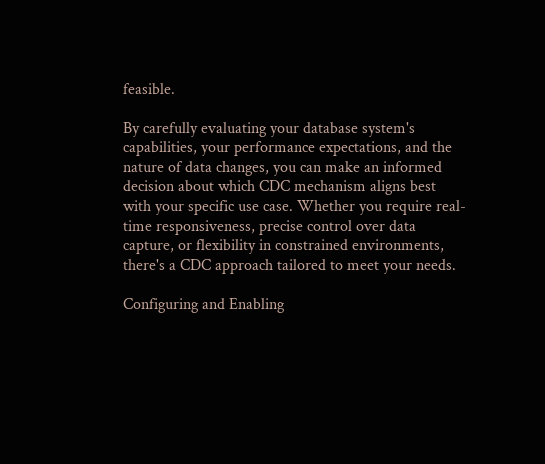feasible.

By carefully evaluating your database system's capabilities, your performance expectations, and the nature of data changes, you can make an informed decision about which CDC mechanism aligns best with your specific use case. Whether you require real-time responsiveness, precise control over data capture, or flexibility in constrained environments, there's a CDC approach tailored to meet your needs.

Configuring and Enabling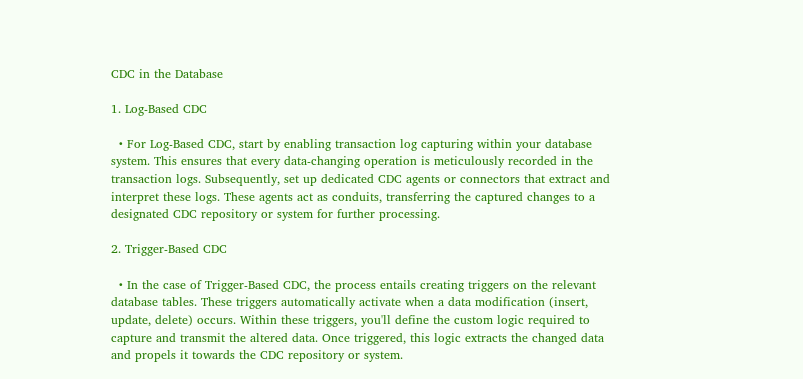CDC in the Database

1. Log-Based CDC

  • For Log-Based CDC, start by enabling transaction log capturing within your database system. This ensures that every data-changing operation is meticulously recorded in the transaction logs. Subsequently, set up dedicated CDC agents or connectors that extract and interpret these logs. These agents act as conduits, transferring the captured changes to a designated CDC repository or system for further processing.

2. Trigger-Based CDC

  • In the case of Trigger-Based CDC, the process entails creating triggers on the relevant database tables. These triggers automatically activate when a data modification (insert, update, delete) occurs. Within these triggers, you'll define the custom logic required to capture and transmit the altered data. Once triggered, this logic extracts the changed data and propels it towards the CDC repository or system.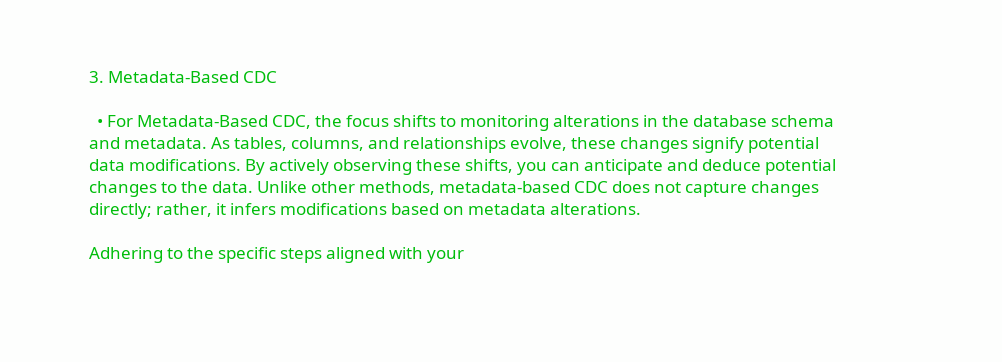3. Metadata-Based CDC

  • For Metadata-Based CDC, the focus shifts to monitoring alterations in the database schema and metadata. As tables, columns, and relationships evolve, these changes signify potential data modifications. By actively observing these shifts, you can anticipate and deduce potential changes to the data. Unlike other methods, metadata-based CDC does not capture changes directly; rather, it infers modifications based on metadata alterations.

Adhering to the specific steps aligned with your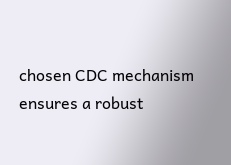chosen CDC mechanism ensures a robust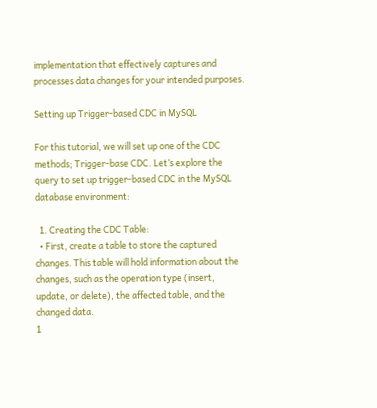implementation that effectively captures and processes data changes for your intended purposes.

Setting up Trigger-based CDC in MySQL

For this tutorial, we will set up one of the CDC methods; Trigger-base CDC. Let’s explore the query to set up trigger-based CDC in the MySQL database environment:

  1. Creating the CDC Table:
  • First, create a table to store the captured changes. This table will hold information about the changes, such as the operation type (insert, update, or delete), the affected table, and the changed data.
1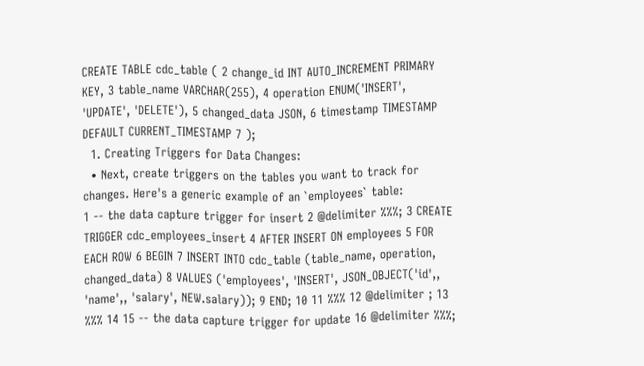CREATE TABLE cdc_table ( 2 change_id INT AUTO_INCREMENT PRIMARY KEY, 3 table_name VARCHAR(255), 4 operation ENUM('INSERT', 'UPDATE', 'DELETE'), 5 changed_data JSON, 6 timestamp TIMESTAMP DEFAULT CURRENT_TIMESTAMP 7 );
  1. Creating Triggers for Data Changes:
  • Next, create triggers on the tables you want to track for changes. Here's a generic example of an `employees` table:
1 -- the data capture trigger for insert 2 @delimiter %%%; 3 CREATE TRIGGER cdc_employees_insert 4 AFTER INSERT ON employees 5 FOR EACH ROW 6 BEGIN 7 INSERT INTO cdc_table (table_name, operation, changed_data) 8 VALUES ('employees', 'INSERT', JSON_OBJECT('id',, 'name',, 'salary', NEW.salary)); 9 END; 10 11 %%% 12 @delimiter ; 13 %%% 14 15 -- the data capture trigger for update 16 @delimiter %%%;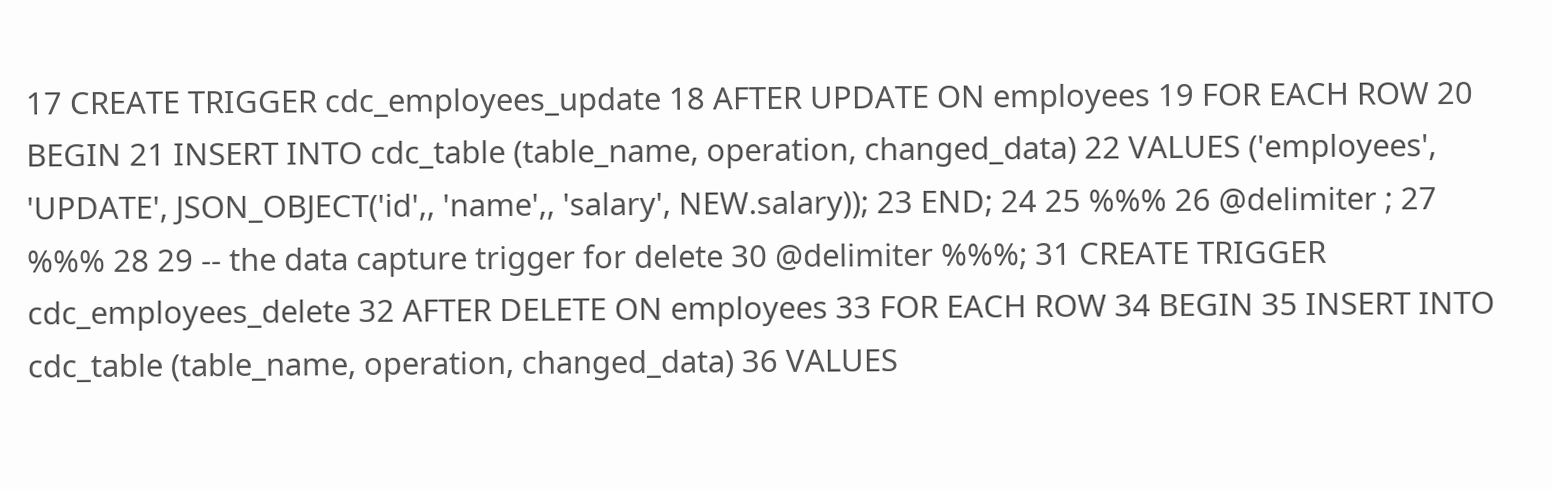17 CREATE TRIGGER cdc_employees_update 18 AFTER UPDATE ON employees 19 FOR EACH ROW 20 BEGIN 21 INSERT INTO cdc_table (table_name, operation, changed_data) 22 VALUES ('employees', 'UPDATE', JSON_OBJECT('id',, 'name',, 'salary', NEW.salary)); 23 END; 24 25 %%% 26 @delimiter ; 27 %%% 28 29 -- the data capture trigger for delete 30 @delimiter %%%; 31 CREATE TRIGGER cdc_employees_delete 32 AFTER DELETE ON employees 33 FOR EACH ROW 34 BEGIN 35 INSERT INTO cdc_table (table_name, operation, changed_data) 36 VALUES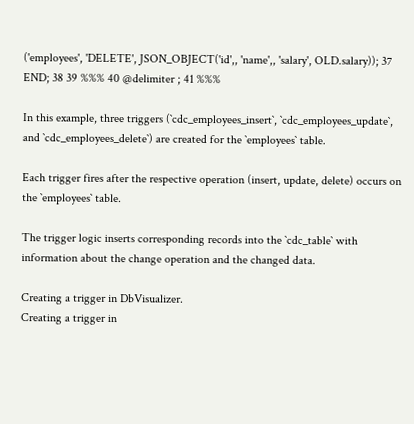('employees', 'DELETE', JSON_OBJECT('id',, 'name',, 'salary', OLD.salary)); 37 END; 38 39 %%% 40 @delimiter ; 41 %%%

In this example, three triggers (`cdc_employees_insert`, `cdc_employees_update`, and `cdc_employees_delete`) are created for the `employees` table.

Each trigger fires after the respective operation (insert, update, delete) occurs on the `employees` table.

The trigger logic inserts corresponding records into the `cdc_table` with information about the change operation and the changed data.

Creating a trigger in DbVisualizer.
Creating a trigger in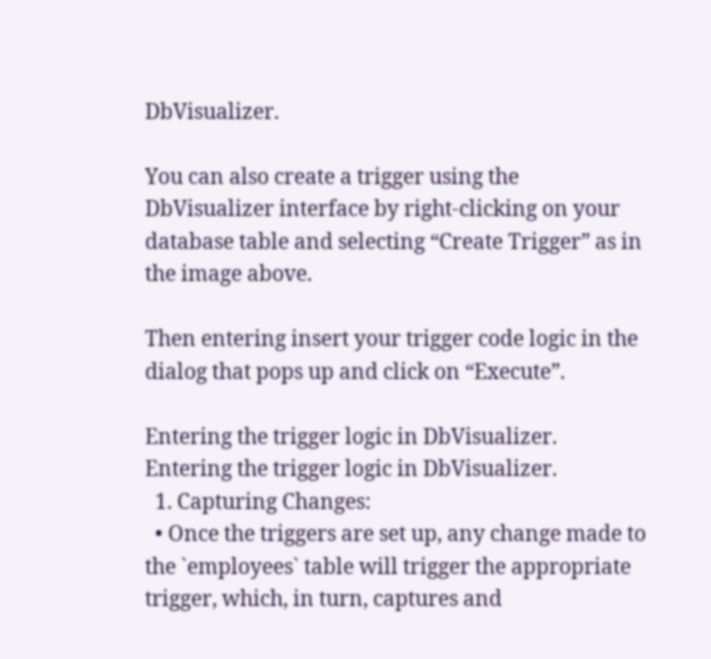DbVisualizer.

You can also create a trigger using the DbVisualizer interface by right-clicking on your database table and selecting “Create Trigger” as in the image above.

Then entering insert your trigger code logic in the dialog that pops up and click on “Execute”.

Entering the trigger logic in DbVisualizer.
Entering the trigger logic in DbVisualizer.
  1. Capturing Changes:
  • Once the triggers are set up, any change made to the `employees` table will trigger the appropriate trigger, which, in turn, captures and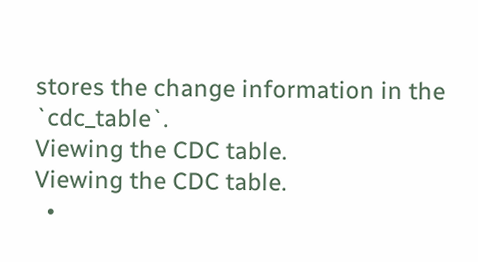stores the change information in the `cdc_table`.
Viewing the CDC table.
Viewing the CDC table.
  •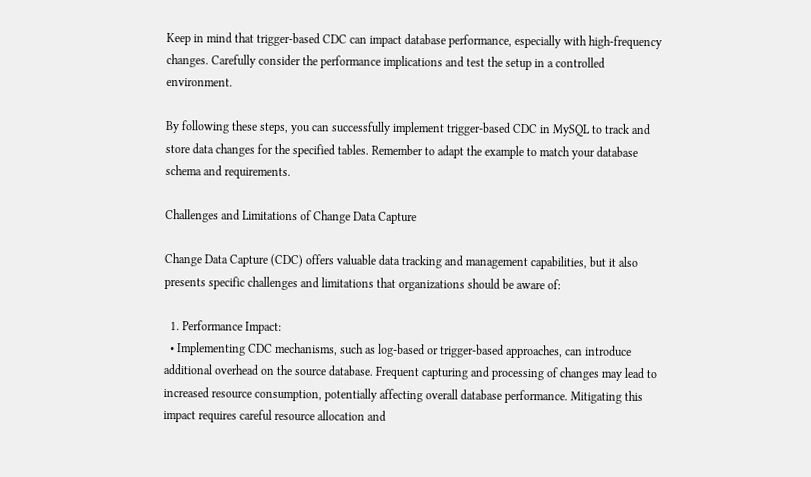Keep in mind that trigger-based CDC can impact database performance, especially with high-frequency changes. Carefully consider the performance implications and test the setup in a controlled environment.

By following these steps, you can successfully implement trigger-based CDC in MySQL to track and store data changes for the specified tables. Remember to adapt the example to match your database schema and requirements.

Challenges and Limitations of Change Data Capture

Change Data Capture (CDC) offers valuable data tracking and management capabilities, but it also presents specific challenges and limitations that organizations should be aware of:

  1. Performance Impact:
  • Implementing CDC mechanisms, such as log-based or trigger-based approaches, can introduce additional overhead on the source database. Frequent capturing and processing of changes may lead to increased resource consumption, potentially affecting overall database performance. Mitigating this impact requires careful resource allocation and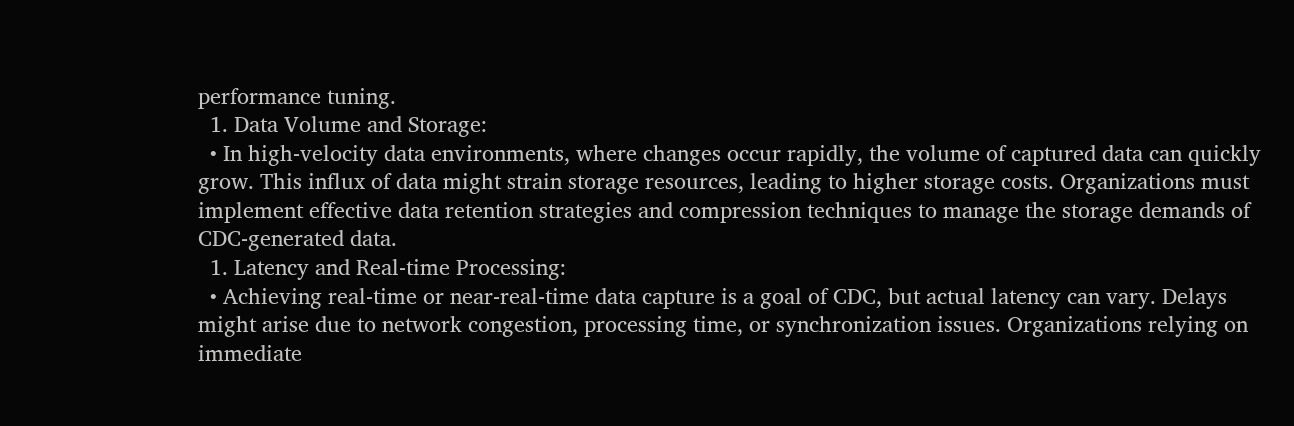performance tuning.
  1. Data Volume and Storage:
  • In high-velocity data environments, where changes occur rapidly, the volume of captured data can quickly grow. This influx of data might strain storage resources, leading to higher storage costs. Organizations must implement effective data retention strategies and compression techniques to manage the storage demands of CDC-generated data.
  1. Latency and Real-time Processing:
  • Achieving real-time or near-real-time data capture is a goal of CDC, but actual latency can vary. Delays might arise due to network congestion, processing time, or synchronization issues. Organizations relying on immediate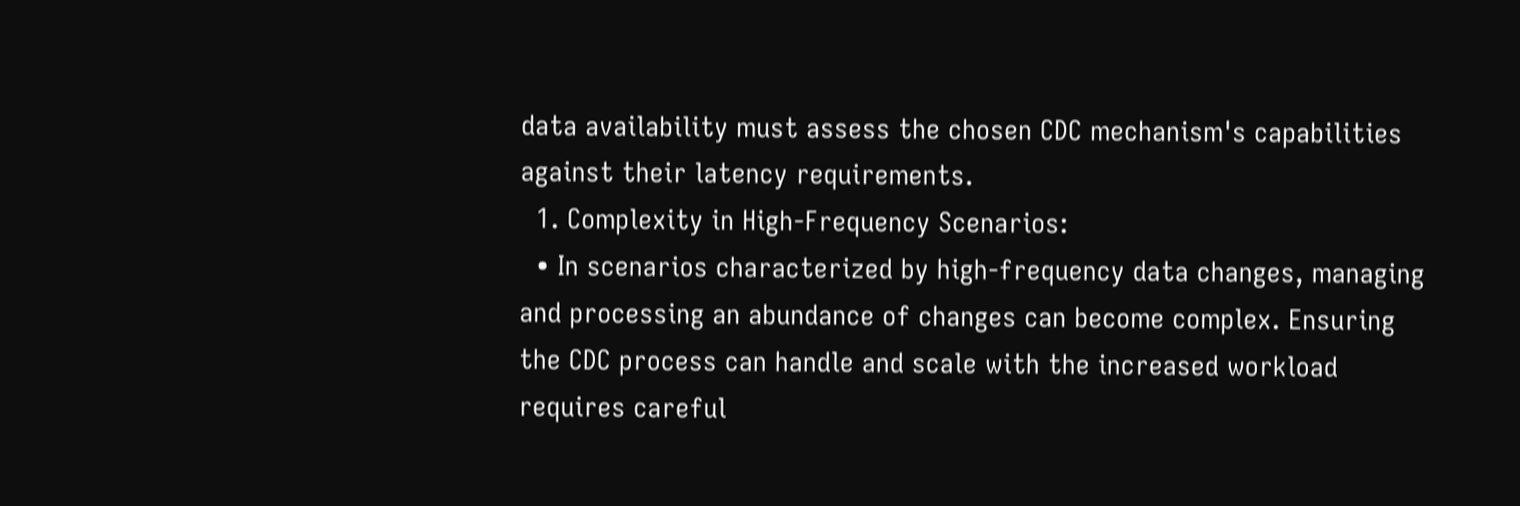data availability must assess the chosen CDC mechanism's capabilities against their latency requirements.
  1. Complexity in High-Frequency Scenarios:
  • In scenarios characterized by high-frequency data changes, managing and processing an abundance of changes can become complex. Ensuring the CDC process can handle and scale with the increased workload requires careful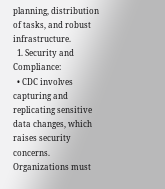planning, distribution of tasks, and robust infrastructure.
  1. Security and Compliance:
  • CDC involves capturing and replicating sensitive data changes, which raises security concerns. Organizations must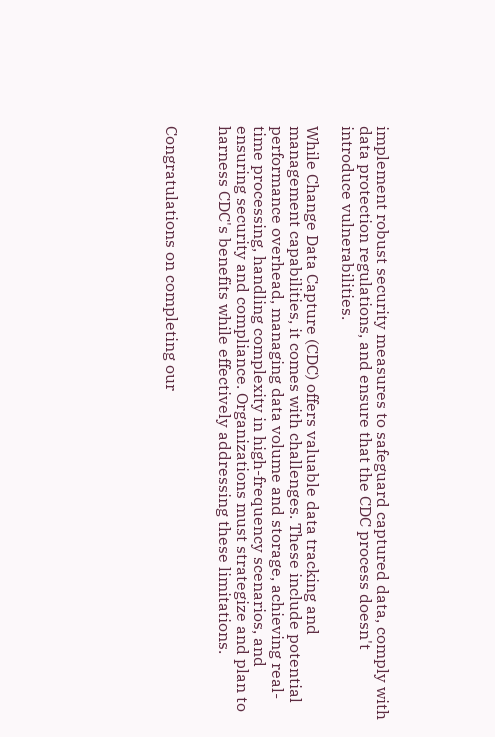implement robust security measures to safeguard captured data, comply with data protection regulations, and ensure that the CDC process doesn't introduce vulnerabilities.

While Change Data Capture (CDC) offers valuable data tracking and management capabilities, it comes with challenges. These include potential performance overhead, managing data volume and storage, achieving real-time processing, handling complexity in high-frequency scenarios, and ensuring security and compliance. Organizations must strategize and plan to harness CDC's benefits while effectively addressing these limitations.


Congratulations on completing our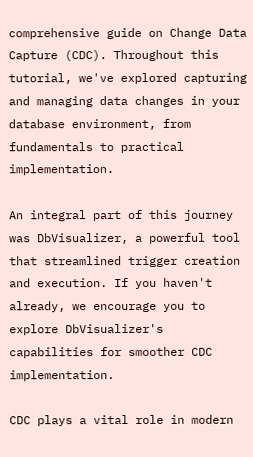comprehensive guide on Change Data Capture (CDC). Throughout this tutorial, we've explored capturing and managing data changes in your database environment, from fundamentals to practical implementation.

An integral part of this journey was DbVisualizer, a powerful tool that streamlined trigger creation and execution. If you haven't already, we encourage you to explore DbVisualizer's capabilities for smoother CDC implementation.

CDC plays a vital role in modern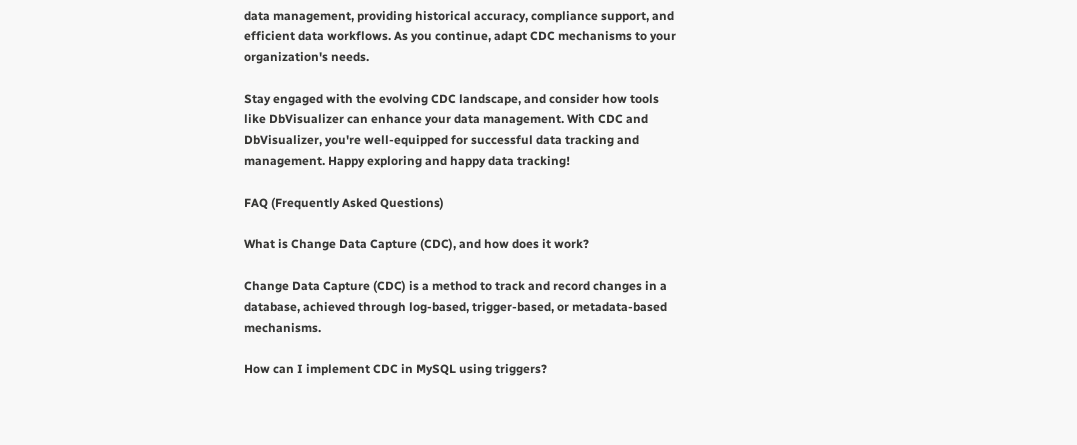data management, providing historical accuracy, compliance support, and efficient data workflows. As you continue, adapt CDC mechanisms to your organization's needs.

Stay engaged with the evolving CDC landscape, and consider how tools like DbVisualizer can enhance your data management. With CDC and DbVisualizer, you're well-equipped for successful data tracking and management. Happy exploring and happy data tracking!

FAQ (Frequently Asked Questions)

What is Change Data Capture (CDC), and how does it work?

Change Data Capture (CDC) is a method to track and record changes in a database, achieved through log-based, trigger-based, or metadata-based mechanisms.

How can I implement CDC in MySQL using triggers?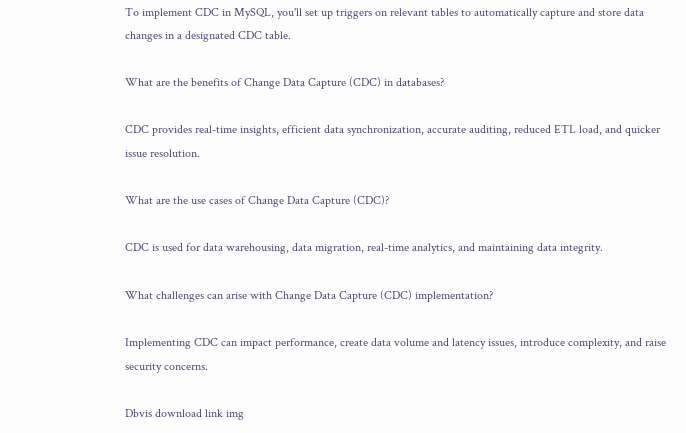To implement CDC in MySQL, you'll set up triggers on relevant tables to automatically capture and store data changes in a designated CDC table.

What are the benefits of Change Data Capture (CDC) in databases?

CDC provides real-time insights, efficient data synchronization, accurate auditing, reduced ETL load, and quicker issue resolution.

What are the use cases of Change Data Capture (CDC)?

CDC is used for data warehousing, data migration, real-time analytics, and maintaining data integrity.

What challenges can arise with Change Data Capture (CDC) implementation?

Implementing CDC can impact performance, create data volume and latency issues, introduce complexity, and raise security concerns.

Dbvis download link img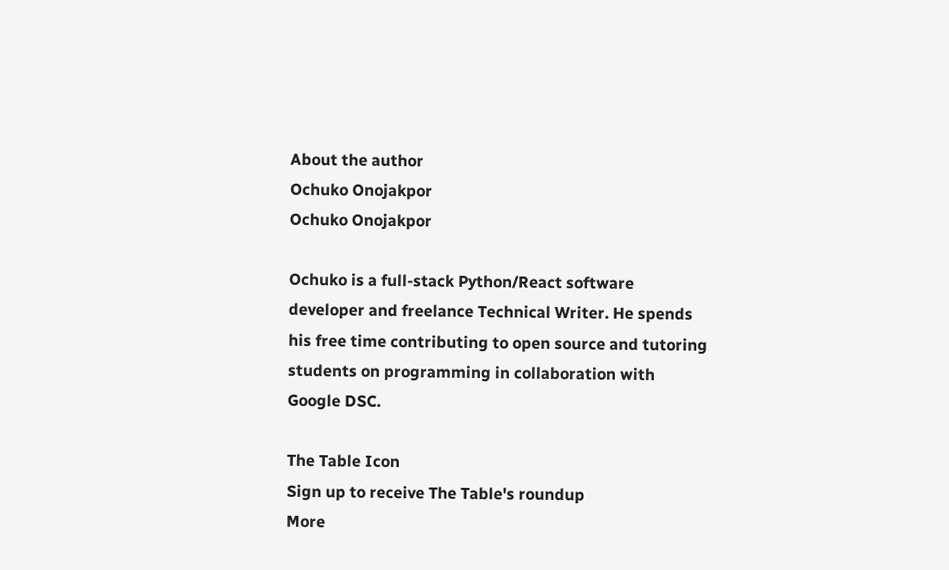About the author
Ochuko Onojakpor
Ochuko Onojakpor

Ochuko is a full-stack Python/React software developer and freelance Technical Writer. He spends his free time contributing to open source and tutoring students on programming in collaboration with Google DSC.

The Table Icon
Sign up to receive The Table's roundup
More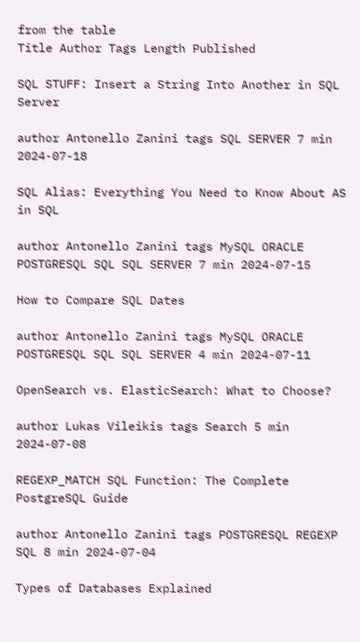from the table
Title Author Tags Length Published

SQL STUFF: Insert a String Into Another in SQL Server

author Antonello Zanini tags SQL SERVER 7 min 2024-07-18

SQL Alias: Everything You Need to Know About AS in SQL

author Antonello Zanini tags MySQL ORACLE POSTGRESQL SQL SQL SERVER 7 min 2024-07-15

How to Compare SQL Dates

author Antonello Zanini tags MySQL ORACLE POSTGRESQL SQL SQL SERVER 4 min 2024-07-11

OpenSearch vs. ElasticSearch: What to Choose?

author Lukas Vileikis tags Search 5 min 2024-07-08

REGEXP_MATCH SQL Function: The Complete PostgreSQL Guide

author Antonello Zanini tags POSTGRESQL REGEXP SQL 8 min 2024-07-04

Types of Databases Explained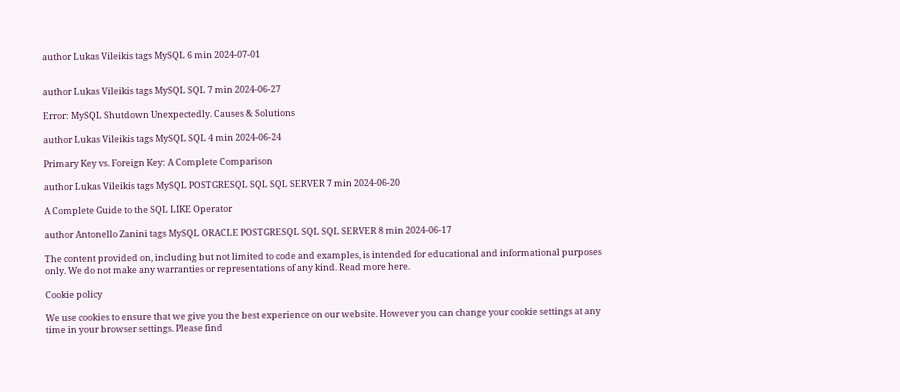author Lukas Vileikis tags MySQL 6 min 2024-07-01


author Lukas Vileikis tags MySQL SQL 7 min 2024-06-27

Error: MySQL Shutdown Unexpectedly. Causes & Solutions

author Lukas Vileikis tags MySQL SQL 4 min 2024-06-24

Primary Key vs. Foreign Key: A Complete Comparison

author Lukas Vileikis tags MySQL POSTGRESQL SQL SQL SERVER 7 min 2024-06-20

A Complete Guide to the SQL LIKE Operator

author Antonello Zanini tags MySQL ORACLE POSTGRESQL SQL SQL SERVER 8 min 2024-06-17

The content provided on, including but not limited to code and examples, is intended for educational and informational purposes only. We do not make any warranties or representations of any kind. Read more here.

Cookie policy

We use cookies to ensure that we give you the best experience on our website. However you can change your cookie settings at any time in your browser settings. Please find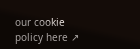our cookie policy here ↗